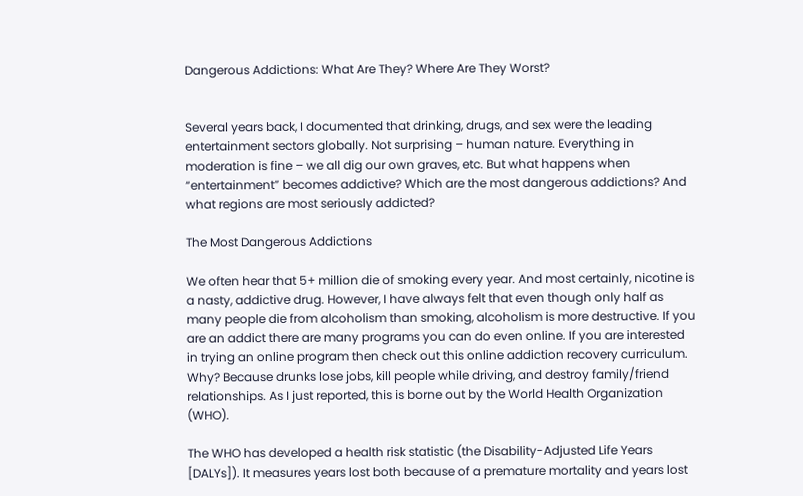Dangerous Addictions: What Are They? Where Are They Worst?


Several years back, I documented that drinking, drugs, and sex were the leading entertainment sectors globally. Not surprising – human nature. Everything in moderation is fine – we all dig our own graves, etc. But what happens when “entertainment” becomes addictive? Which are the most dangerous addictions? And what regions are most seriously addicted?

The Most Dangerous Addictions

We often hear that 5+ million die of smoking every year. And most certainly, nicotine is a nasty, addictive drug. However, I have always felt that even though only half as many people die from alcoholism than smoking, alcoholism is more destructive. If you are an addict there are many programs you can do even online. If you are interested in trying an online program then check out this online addiction recovery curriculum. Why? Because drunks lose jobs, kill people while driving, and destroy family/friend relationships. As I just reported, this is borne out by the World Health Organization (WHO).

The WHO has developed a health risk statistic (the Disability-Adjusted Life Years [DALYs]). It measures years lost both because of a premature mortality and years lost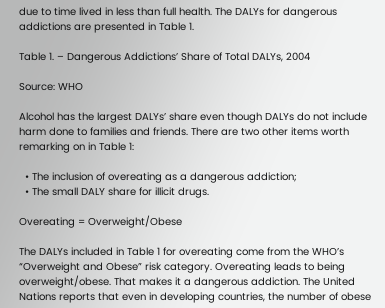due to time lived in less than full health. The DALYs for dangerous addictions are presented in Table 1.

Table 1. – Dangerous Addictions’ Share of Total DALYs, 2004

Source: WHO

Alcohol has the largest DALYs’ share even though DALYs do not include harm done to families and friends. There are two other items worth remarking on in Table 1:

  • The inclusion of overeating as a dangerous addiction;
  • The small DALY share for illicit drugs.

Overeating = Overweight/Obese

The DALYs included in Table 1 for overeating come from the WHO’s “Overweight and Obese” risk category. Overeating leads to being overweight/obese. That makes it a dangerous addiction. The United Nations reports that even in developing countries, the number of obese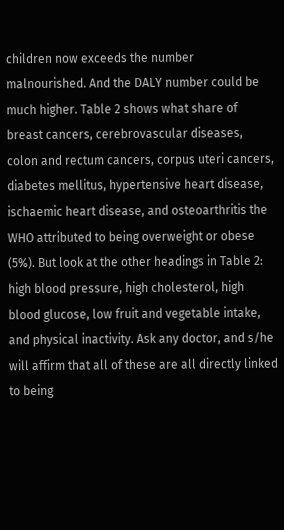children now exceeds the number malnourished. And the DALY number could be much higher. Table 2 shows what share of breast cancers, cerebrovascular diseases, colon and rectum cancers, corpus uteri cancers, diabetes mellitus, hypertensive heart disease, ischaemic heart disease, and osteoarthritis the WHO attributed to being overweight or obese (5%). But look at the other headings in Table 2: high blood pressure, high cholesterol, high blood glucose, low fruit and vegetable intake, and physical inactivity. Ask any doctor, and s/he will affirm that all of these are all directly linked to being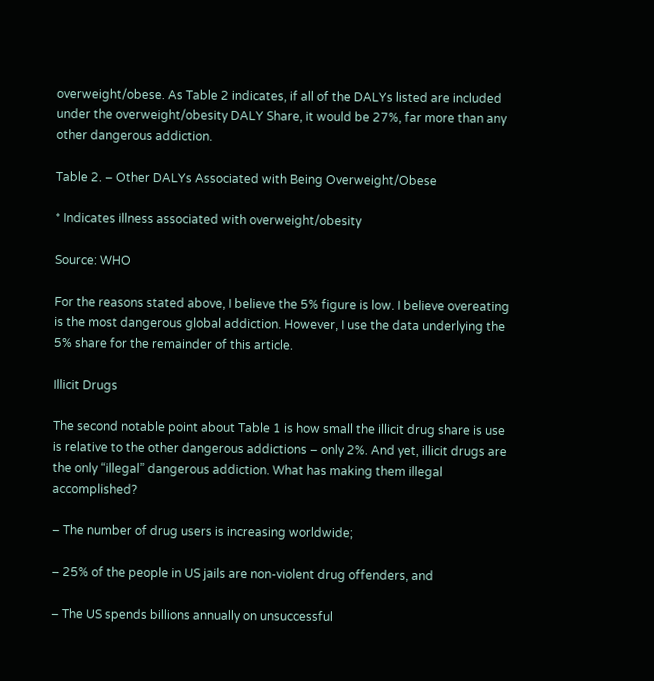overweight/obese. As Table 2 indicates, if all of the DALYs listed are included under the overweight/obesity DALY Share, it would be 27%, far more than any other dangerous addiction.

Table 2. – Other DALYs Associated with Being Overweight/Obese

* Indicates illness associated with overweight/obesity

Source: WHO

For the reasons stated above, I believe the 5% figure is low. I believe overeating is the most dangerous global addiction. However, I use the data underlying the 5% share for the remainder of this article.

Illicit Drugs

The second notable point about Table 1 is how small the illicit drug share is use is relative to the other dangerous addictions – only 2%. And yet, illicit drugs are the only “illegal” dangerous addiction. What has making them illegal accomplished?

– The number of drug users is increasing worldwide;

– 25% of the people in US jails are non-violent drug offenders, and

– The US spends billions annually on unsuccessful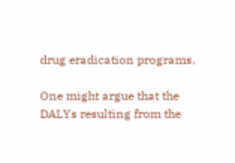drug eradication programs.

One might argue that the DALYs resulting from the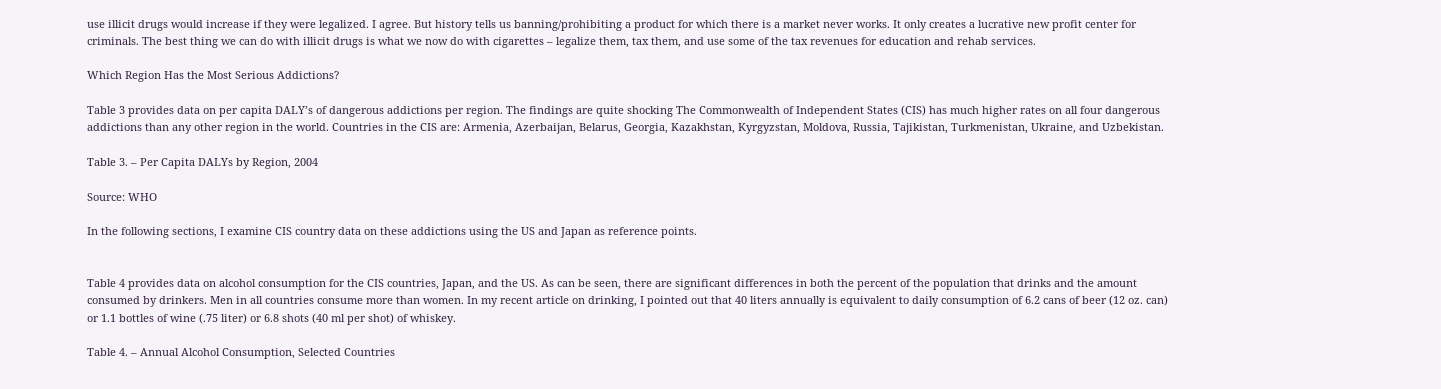use illicit drugs would increase if they were legalized. I agree. But history tells us banning/prohibiting a product for which there is a market never works. It only creates a lucrative new profit center for criminals. The best thing we can do with illicit drugs is what we now do with cigarettes – legalize them, tax them, and use some of the tax revenues for education and rehab services.

Which Region Has the Most Serious Addictions?

Table 3 provides data on per capita DALY’s of dangerous addictions per region. The findings are quite shocking The Commonwealth of Independent States (CIS) has much higher rates on all four dangerous addictions than any other region in the world. Countries in the CIS are: Armenia, Azerbaijan, Belarus, Georgia, Kazakhstan, Kyrgyzstan, Moldova, Russia, Tajikistan, Turkmenistan, Ukraine, and Uzbekistan.

Table 3. – Per Capita DALYs by Region, 2004

Source: WHO

In the following sections, I examine CIS country data on these addictions using the US and Japan as reference points.


Table 4 provides data on alcohol consumption for the CIS countries, Japan, and the US. As can be seen, there are significant differences in both the percent of the population that drinks and the amount consumed by drinkers. Men in all countries consume more than women. In my recent article on drinking, I pointed out that 40 liters annually is equivalent to daily consumption of 6.2 cans of beer (12 oz. can) or 1.1 bottles of wine (.75 liter) or 6.8 shots (40 ml per shot) of whiskey.

Table 4. – Annual Alcohol Consumption, Selected Countries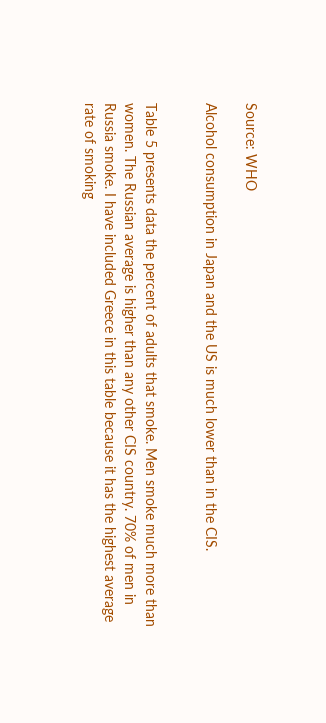Source: WHO

Alcohol consumption in Japan and the US is much lower than in the CIS.


Table 5 presents data the percent of adults that smoke. Men smoke much more than women. The Russian average is higher than any other CIS country. 70% of men in Russia smoke. I have included Greece in this table because it has the highest average rate of smoking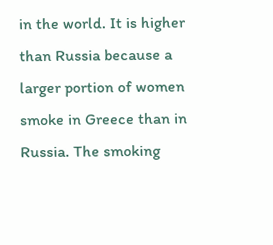in the world. It is higher than Russia because a larger portion of women smoke in Greece than in Russia. The smoking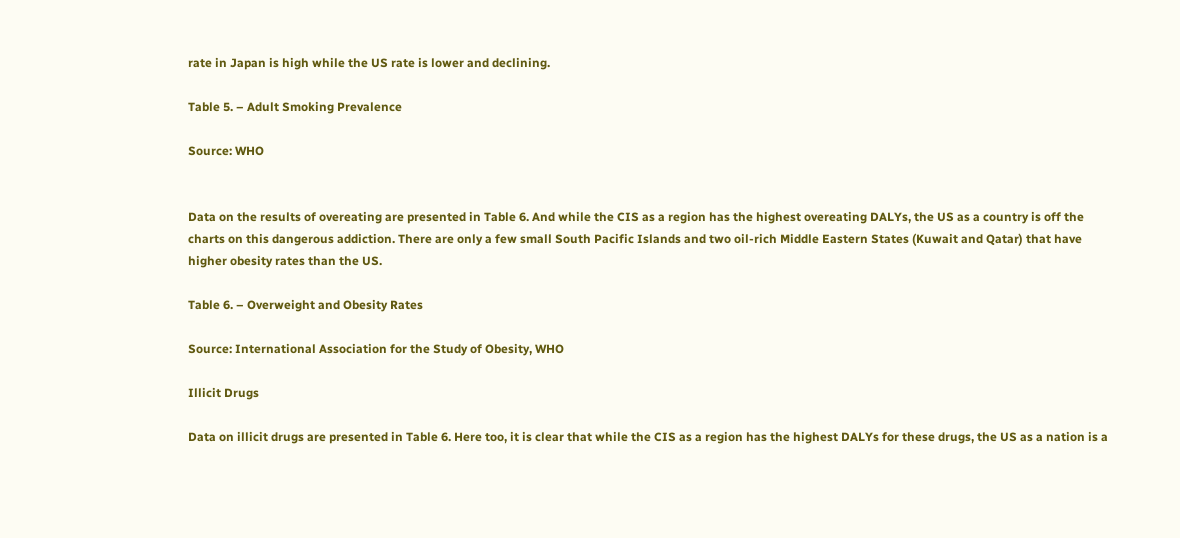rate in Japan is high while the US rate is lower and declining.

Table 5. – Adult Smoking Prevalence

Source: WHO


Data on the results of overeating are presented in Table 6. And while the CIS as a region has the highest overeating DALYs, the US as a country is off the charts on this dangerous addiction. There are only a few small South Pacific Islands and two oil-rich Middle Eastern States (Kuwait and Qatar) that have higher obesity rates than the US.

Table 6. – Overweight and Obesity Rates

Source: International Association for the Study of Obesity, WHO

Illicit Drugs

Data on illicit drugs are presented in Table 6. Here too, it is clear that while the CIS as a region has the highest DALYs for these drugs, the US as a nation is a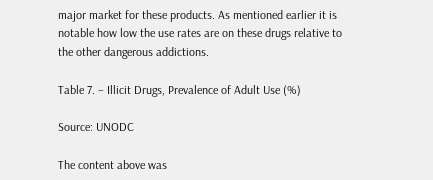major market for these products. As mentioned earlier it is notable how low the use rates are on these drugs relative to the other dangerous addictions.

Table 7. – Illicit Drugs, Prevalence of Adult Use (%)

Source: UNODC

The content above was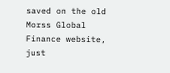saved on the old Morss Global Finance website, just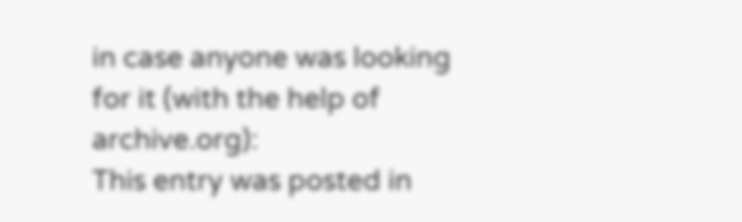in case anyone was looking for it (with the help of archive.org):
This entry was posted in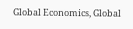Global Economics, Global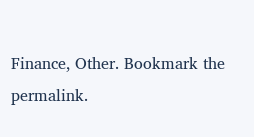Finance, Other. Bookmark the permalink.